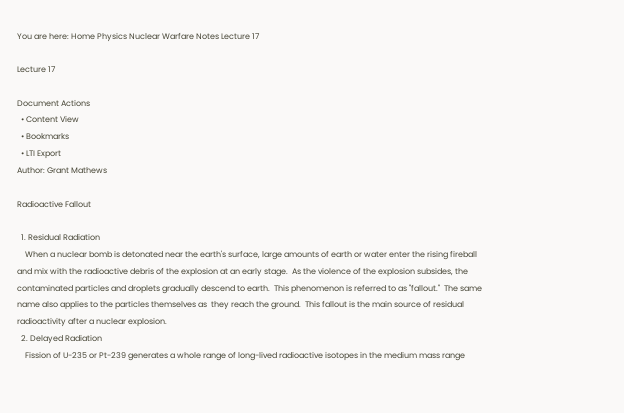You are here: Home Physics Nuclear Warfare Notes Lecture 17

Lecture 17

Document Actions
  • Content View
  • Bookmarks
  • LTI Export
Author: Grant Mathews

Radioactive Fallout

  1. Residual Radiation
    When a nuclear bomb is detonated near the earth's surface, large amounts of earth or water enter the rising fireball and mix with the radioactive debris of the explosion at an early stage.  As the violence of the explosion subsides, the contaminated particles and droplets gradually descend to earth.  This phenomenon is referred to as ''fallout.''  The same name also applies to the particles themselves as  they reach the ground.  This fallout is the main source of residual radioactivity after a nuclear explosion.
  2. Delayed Radiation
    Fission of U-235 or Pt-239 generates a whole range of long-lived radioactive isotopes in the medium mass range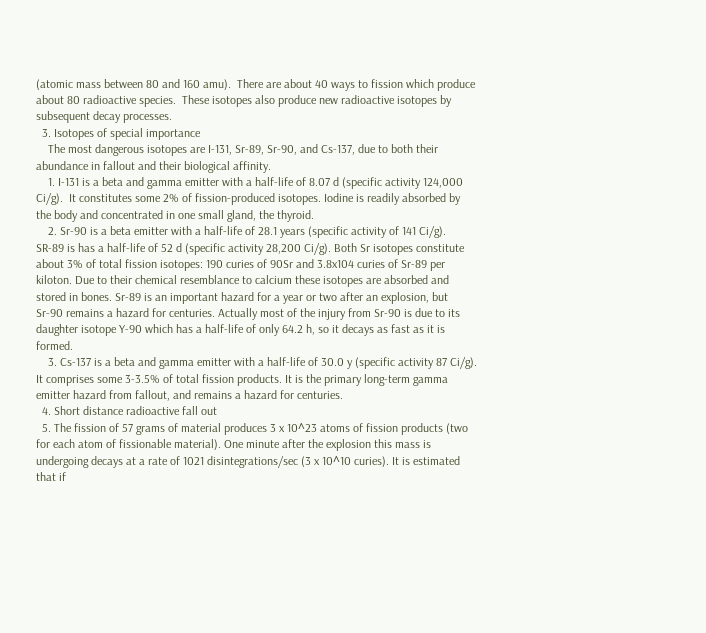(atomic mass between 80 and 160 amu).  There are about 40 ways to fission which produce about 80 radioactive species.  These isotopes also produce new radioactive isotopes by subsequent decay processes.
  3. Isotopes of special importance
    The most dangerous isotopes are I-131, Sr-89, Sr-90, and Cs-137, due to both their abundance in fallout and their biological affinity.
    1. I-131 is a beta and gamma emitter with a half-life of 8.07 d (specific activity 124,000 Ci/g).  It constitutes some 2% of fission-produced isotopes. Iodine is readily absorbed by the body and concentrated in one small gland, the thyroid.
    2. Sr-90 is a beta emitter with a half-life of 28.1 years (specific activity of 141 Ci/g).  SR-89 is has a half-life of 52 d (specific activity 28,200 Ci/g). Both Sr isotopes constitute about 3% of total fission isotopes: 190 curies of 90Sr and 3.8x104 curies of Sr-89 per kiloton. Due to their chemical resemblance to calcium these isotopes are absorbed and stored in bones. Sr-89 is an important hazard for a year or two after an explosion, but Sr-90 remains a hazard for centuries. Actually most of the injury from Sr-90 is due to its daughter isotope Y-90 which has a half-life of only 64.2 h, so it decays as fast as it is formed.
    3. Cs-137 is a beta and gamma emitter with a half-life of 30.0 y (specific activity 87 Ci/g).  It comprises some 3-3.5% of total fission products. It is the primary long-term gamma emitter hazard from fallout, and remains a hazard for centuries.
  4. Short distance radioactive fall out
  5. The fission of 57 grams of material produces 3 x 10^23 atoms of fission products (two for each atom of fissionable material). One minute after the explosion this mass is undergoing decays at a rate of 1021 disintegrations/sec (3 x 10^10 curies). It is estimated that if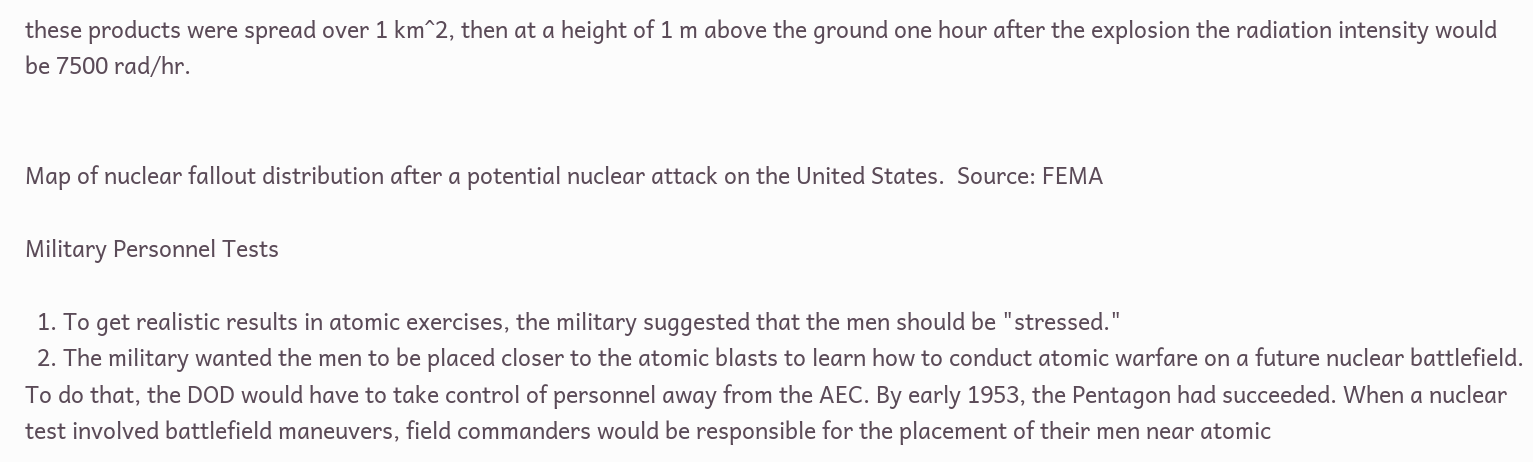these products were spread over 1 km^2, then at a height of 1 m above the ground one hour after the explosion the radiation intensity would be 7500 rad/hr.


Map of nuclear fallout distribution after a potential nuclear attack on the United States.  Source: FEMA

Military Personnel Tests

  1. To get realistic results in atomic exercises, the military suggested that the men should be "stressed."
  2. The military wanted the men to be placed closer to the atomic blasts to learn how to conduct atomic warfare on a future nuclear battlefield. To do that, the DOD would have to take control of personnel away from the AEC. By early 1953, the Pentagon had succeeded. When a nuclear test involved battlefield maneuvers, field commanders would be responsible for the placement of their men near atomic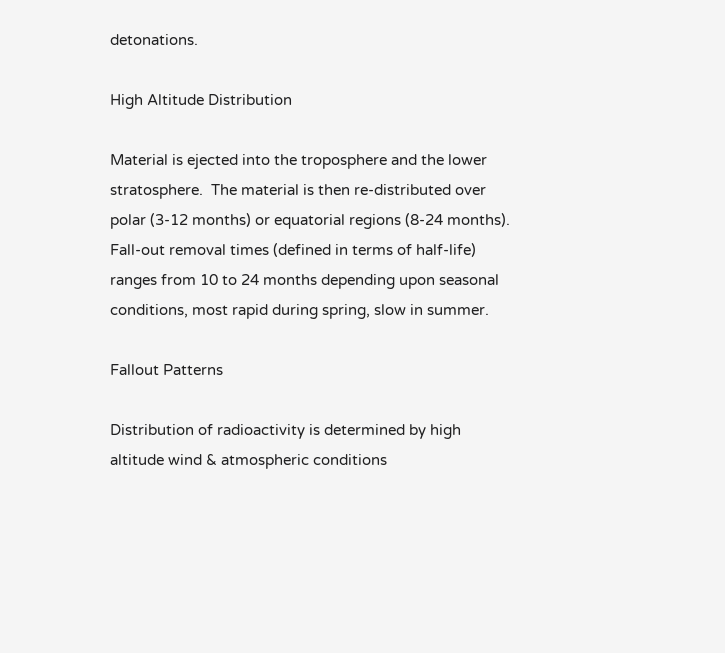detonations.

High Altitude Distribution

Material is ejected into the troposphere and the lower stratosphere.  The material is then re-distributed over polar (3-12 months) or equatorial regions (8-24 months).  Fall-out removal times (defined in terms of half-life) ranges from 10 to 24 months depending upon seasonal conditions, most rapid during spring, slow in summer.

Fallout Patterns

Distribution of radioactivity is determined by high altitude wind & atmospheric conditions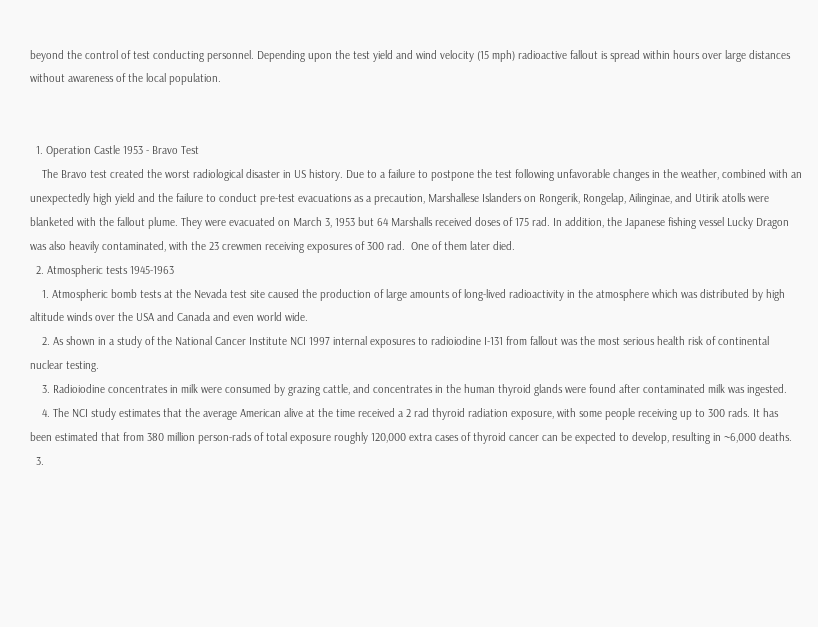beyond the control of test conducting personnel. Depending upon the test yield and wind velocity (15 mph) radioactive fallout is spread within hours over large distances without awareness of the local population.


  1. Operation Castle 1953 - Bravo Test
    The Bravo test created the worst radiological disaster in US history. Due to a failure to postpone the test following unfavorable changes in the weather, combined with an unexpectedly high yield and the failure to conduct pre-test evacuations as a precaution, Marshallese Islanders on Rongerik, Rongelap, Ailinginae, and Utirik atolls were blanketed with the fallout plume. They were evacuated on March 3, 1953 but 64 Marshalls received doses of 175 rad. In addition, the Japanese fishing vessel Lucky Dragon was also heavily contaminated, with the 23 crewmen receiving exposures of 300 rad.  One of them later died.
  2. Atmospheric tests 1945-1963
    1. Atmospheric bomb tests at the Nevada test site caused the production of large amounts of long-lived radioactivity in the atmosphere which was distributed by high altitude winds over the USA and Canada and even world wide.
    2. As shown in a study of the National Cancer Institute NCI 1997 internal exposures to radioiodine I-131 from fallout was the most serious health risk of continental nuclear testing.
    3. Radioiodine concentrates in milk were consumed by grazing cattle, and concentrates in the human thyroid glands were found after contaminated milk was ingested.
    4. The NCI study estimates that the average American alive at the time received a 2 rad thyroid radiation exposure, with some people receiving up to 300 rads. It has been estimated that from 380 million person-rads of total exposure roughly 120,000 extra cases of thyroid cancer can be expected to develop, resulting in ~6,000 deaths.
  3.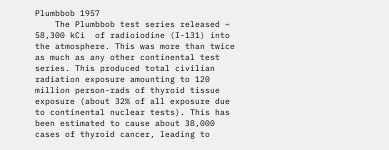Plumbbob 1957
    The Plumbbob test series released ~ 58,300 kCi  of radioiodine (I-131) into the atmosphere. This was more than twice as much as any other continental test series. This produced total civilian radiation exposure amounting to 120 million person-rads of thyroid tissue exposure (about 32% of all exposure due to continental nuclear tests). This has been estimated to cause about 38,000 cases of thyroid cancer, leading to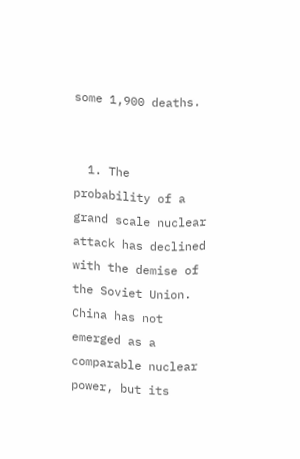some 1,900 deaths.


  1. The probability of a grand scale nuclear attack has declined with the demise of the Soviet Union.  China has not emerged as a comparable nuclear power, but its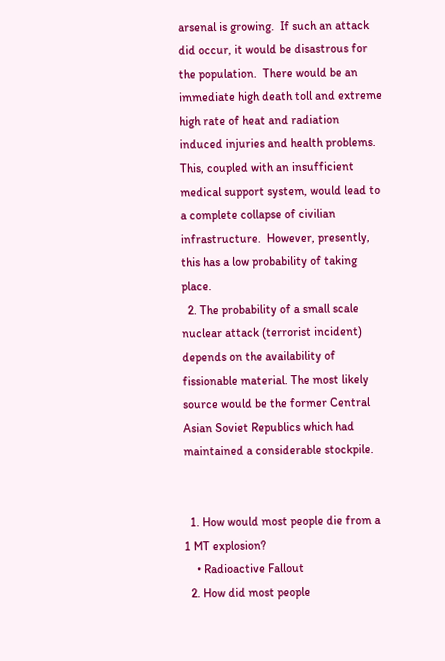arsenal is growing.  If such an attack did occur, it would be disastrous for the population.  There would be an immediate high death toll and extreme high rate of heat and radiation induced injuries and health problems.  This, coupled with an insufficient medical support system, would lead to a complete collapse of civilian infrastructure.  However, presently, this has a low probability of taking place.
  2. The probability of a small scale nuclear attack (terrorist incident) depends on the availability of fissionable material. The most likely source would be the former Central Asian Soviet Republics which had maintained a considerable stockpile.


  1. How would most people die from a 1 MT explosion?
    • Radioactive Fallout
  2. How did most people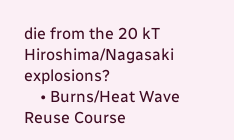die from the 20 kT Hiroshima/Nagasaki explosions?
    • Burns/Heat Wave
Reuse Course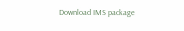Download IMS package